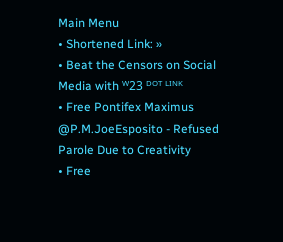Main Menu
• Shortened Link: »
• Beat the Censors on Social Media with ᵂ23 ᴰᴼᵀ ᴸᴵᴺᴷ
• Free Pontifex Maximus @P.M.JoeEsposito - Refused Parole Due to Creativity
• Free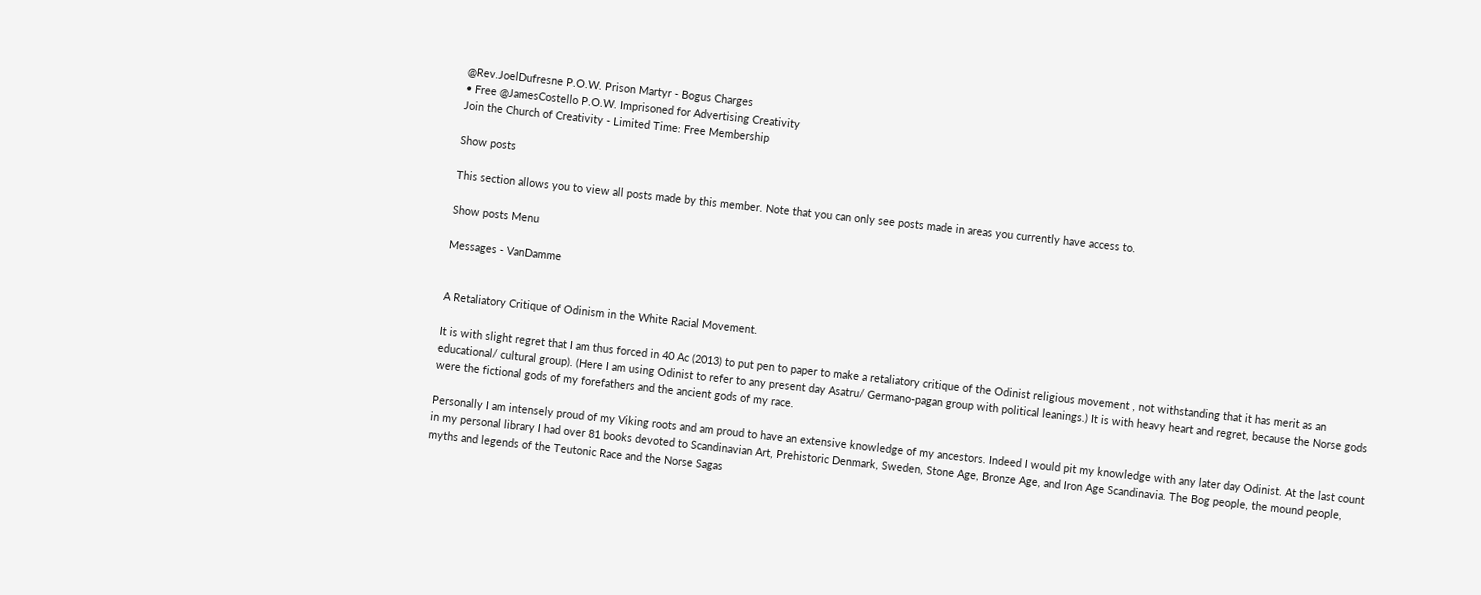@Rev.JoelDufresne P.O.W. Prison Martyr - Bogus Charges
• Free @JamesCostello P.O.W. Imprisoned for Advertising Creativity
Join the Church of Creativity - Limited Time: Free Membership

Show posts

This section allows you to view all posts made by this member. Note that you can only see posts made in areas you currently have access to.

Show posts Menu

Messages - VanDamme


A Retaliatory Critique of Odinism in the White Racial Movement.

It is with slight regret that I am thus forced in 40 Ac (2013) to put pen to paper to make a retaliatory critique of the Odinist religious movement , not withstanding that it has merit as an educational/ cultural group). (Here I am using Odinist to refer to any present day Asatru/ Germano-pagan group with political leanings.) It is with heavy heart and regret, because the Norse gods were the fictional gods of my forefathers and the ancient gods of my race.

Personally I am intensely proud of my Viking roots and am proud to have an extensive knowledge of my ancestors. Indeed I would pit my knowledge with any later day Odinist. At the last count in my personal library I had over 81 books devoted to Scandinavian Art, Prehistoric Denmark, Sweden, Stone Age, Bronze Age, and Iron Age Scandinavia. The Bog people, the mound people, myths and legends of the Teutonic Race and the Norse Sagas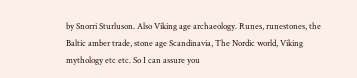by Snorri Sturluson. Also Viking age archaeology. Runes, runestones, the Baltic amber trade, stone age Scandinavia, The Nordic world, Viking mythology etc etc. So I can assure you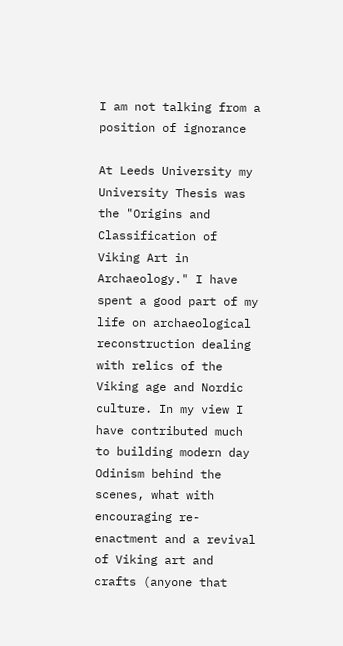I am not talking from a position of ignorance

At Leeds University my University Thesis was the "Origins and Classification of Viking Art in Archaeology." I have spent a good part of my life on archaeological reconstruction dealing with relics of the Viking age and Nordic culture. In my view I have contributed much to building modern day Odinism behind the scenes, what with encouraging re-enactment and a revival of Viking art and crafts (anyone that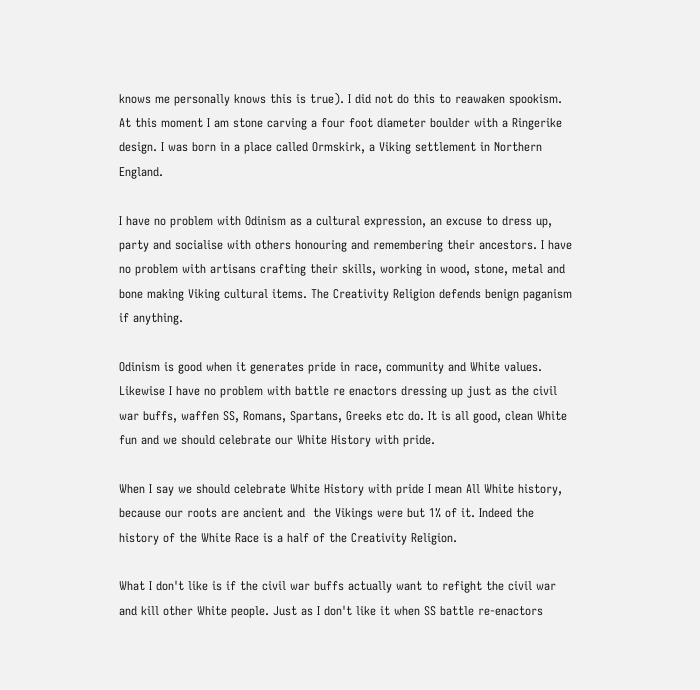knows me personally knows this is true). I did not do this to reawaken spookism. At this moment I am stone carving a four foot diameter boulder with a Ringerike design. I was born in a place called Ormskirk, a Viking settlement in Northern England.

I have no problem with Odinism as a cultural expression, an excuse to dress up, party and socialise with others honouring and remembering their ancestors. I have no problem with artisans crafting their skills, working in wood, stone, metal and bone making Viking cultural items. The Creativity Religion defends benign paganism if anything.

Odinism is good when it generates pride in race, community and White values. Likewise I have no problem with battle re enactors dressing up just as the civil war buffs, waffen SS, Romans, Spartans, Greeks etc do. It is all good, clean White fun and we should celebrate our White History with pride.

When I say we should celebrate White History with pride I mean All White history, because our roots are ancient and  the Vikings were but 1% of it. Indeed the history of the White Race is a half of the Creativity Religion.

What I don't like is if the civil war buffs actually want to refight the civil war and kill other White people. Just as I don't like it when SS battle re-enactors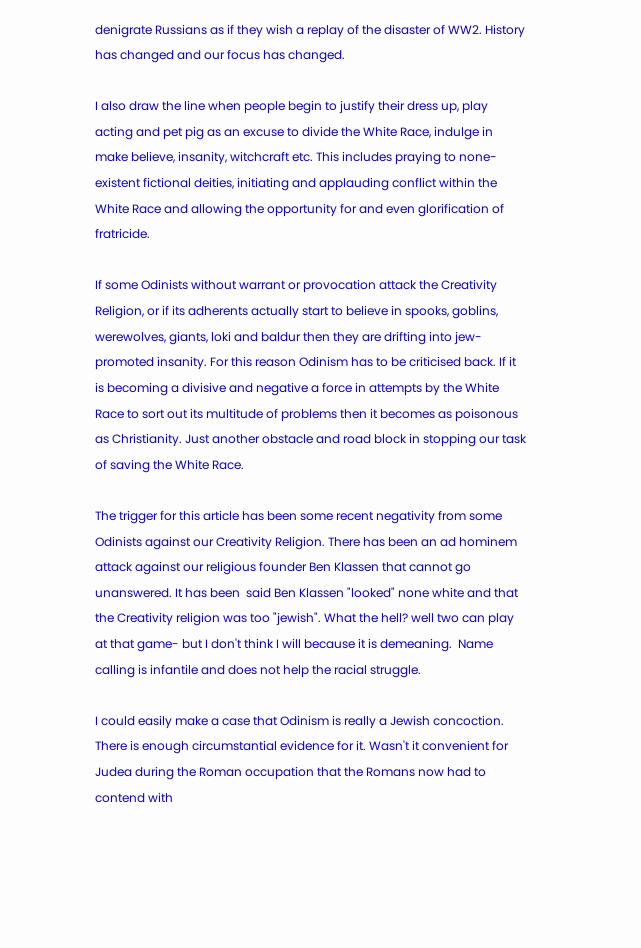denigrate Russians as if they wish a replay of the disaster of WW2. History has changed and our focus has changed.

I also draw the line when people begin to justify their dress up, play acting and pet pig as an excuse to divide the White Race, indulge in make believe, insanity, witchcraft etc. This includes praying to none-existent fictional deities, initiating and applauding conflict within the White Race and allowing the opportunity for and even glorification of fratricide.

If some Odinists without warrant or provocation attack the Creativity Religion, or if its adherents actually start to believe in spooks, goblins, werewolves, giants, loki and baldur then they are drifting into jew-promoted insanity. For this reason Odinism has to be criticised back. If it is becoming a divisive and negative a force in attempts by the White Race to sort out its multitude of problems then it becomes as poisonous as Christianity. Just another obstacle and road block in stopping our task of saving the White Race.

The trigger for this article has been some recent negativity from some Odinists against our Creativity Religion. There has been an ad hominem attack against our religious founder Ben Klassen that cannot go unanswered. It has been  said Ben Klassen "looked" none white and that the Creativity religion was too "jewish". What the hell? well two can play at that game- but I don't think I will because it is demeaning.  Name calling is infantile and does not help the racial struggle.

I could easily make a case that Odinism is really a Jewish concoction. There is enough circumstantial evidence for it. Wasn't it convenient for Judea during the Roman occupation that the Romans now had to contend with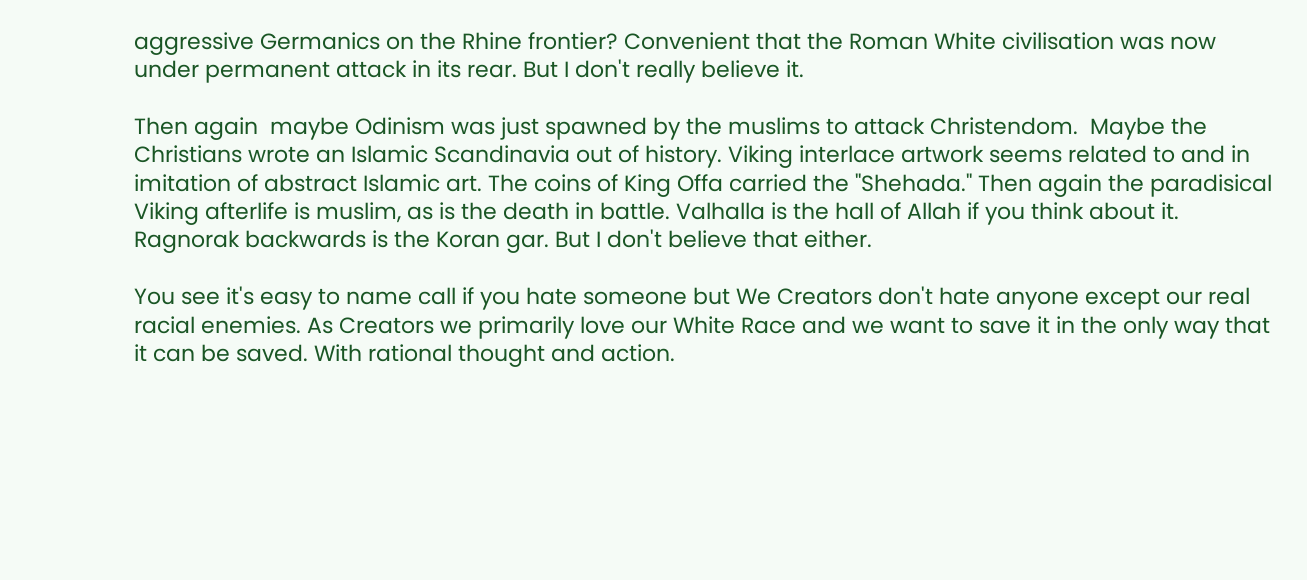aggressive Germanics on the Rhine frontier? Convenient that the Roman White civilisation was now under permanent attack in its rear. But I don't really believe it.

Then again  maybe Odinism was just spawned by the muslims to attack Christendom.  Maybe the Christians wrote an Islamic Scandinavia out of history. Viking interlace artwork seems related to and in imitation of abstract Islamic art. The coins of King Offa carried the "Shehada." Then again the paradisical Viking afterlife is muslim, as is the death in battle. Valhalla is the hall of Allah if you think about it. Ragnorak backwards is the Koran gar. But I don't believe that either.

You see it's easy to name call if you hate someone but We Creators don't hate anyone except our real racial enemies. As Creators we primarily love our White Race and we want to save it in the only way that it can be saved. With rational thought and action.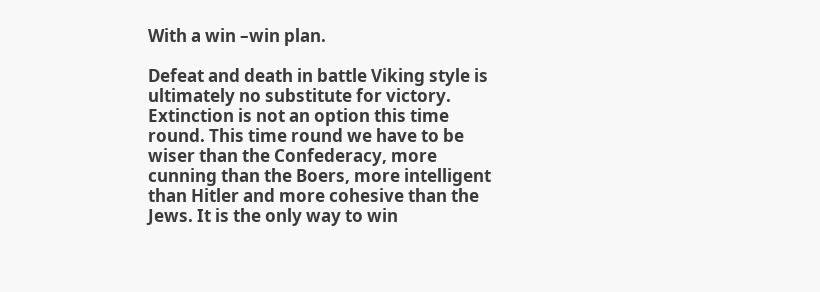With a win –win plan.

Defeat and death in battle Viking style is ultimately no substitute for victory. Extinction is not an option this time round. This time round we have to be wiser than the Confederacy, more cunning than the Boers, more intelligent than Hitler and more cohesive than the Jews. It is the only way to win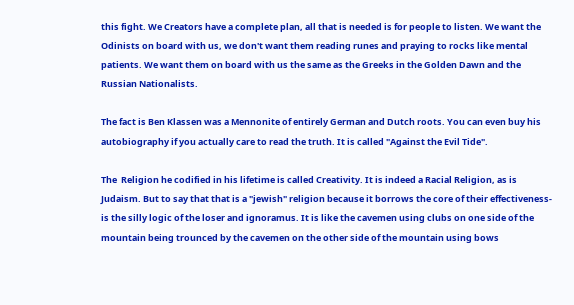this fight. We Creators have a complete plan, all that is needed is for people to listen. We want the Odinists on board with us, we don't want them reading runes and praying to rocks like mental patients. We want them on board with us the same as the Greeks in the Golden Dawn and the Russian Nationalists.

The fact is Ben Klassen was a Mennonite of entirely German and Dutch roots. You can even buy his autobiography if you actually care to read the truth. It is called "Against the Evil Tide".

The  Religion he codified in his lifetime is called Creativity. It is indeed a Racial Religion, as is Judaism. But to say that that is a "jewish" religion because it borrows the core of their effectiveness- is the silly logic of the loser and ignoramus. It is like the cavemen using clubs on one side of the mountain being trounced by the cavemen on the other side of the mountain using bows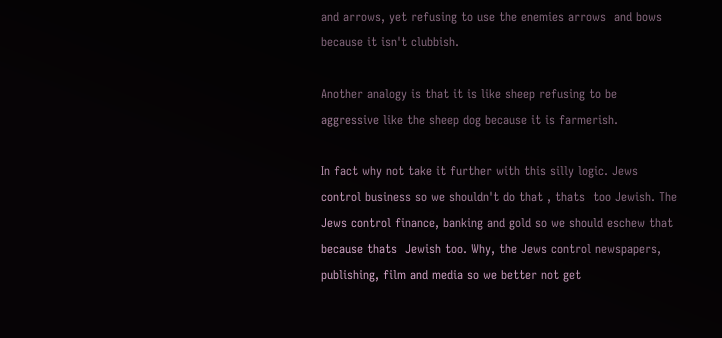and arrows, yet refusing to use the enemies arrows  and bows because it isn't clubbish.

Another analogy is that it is like sheep refusing to be aggressive like the sheep dog because it is farmerish.

In fact why not take it further with this silly logic. Jews control business so we shouldn't do that , thats  too Jewish. The Jews control finance, banking and gold so we should eschew that because thats  Jewish too. Why, the Jews control newspapers, publishing, film and media so we better not get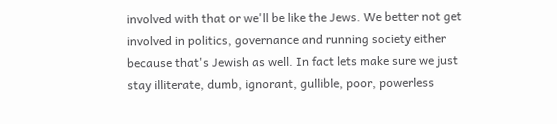involved with that or we'll be like the Jews. We better not get involved in politics, governance and running society either because that's Jewish as well. In fact lets make sure we just stay illiterate, dumb, ignorant, gullible, poor, powerless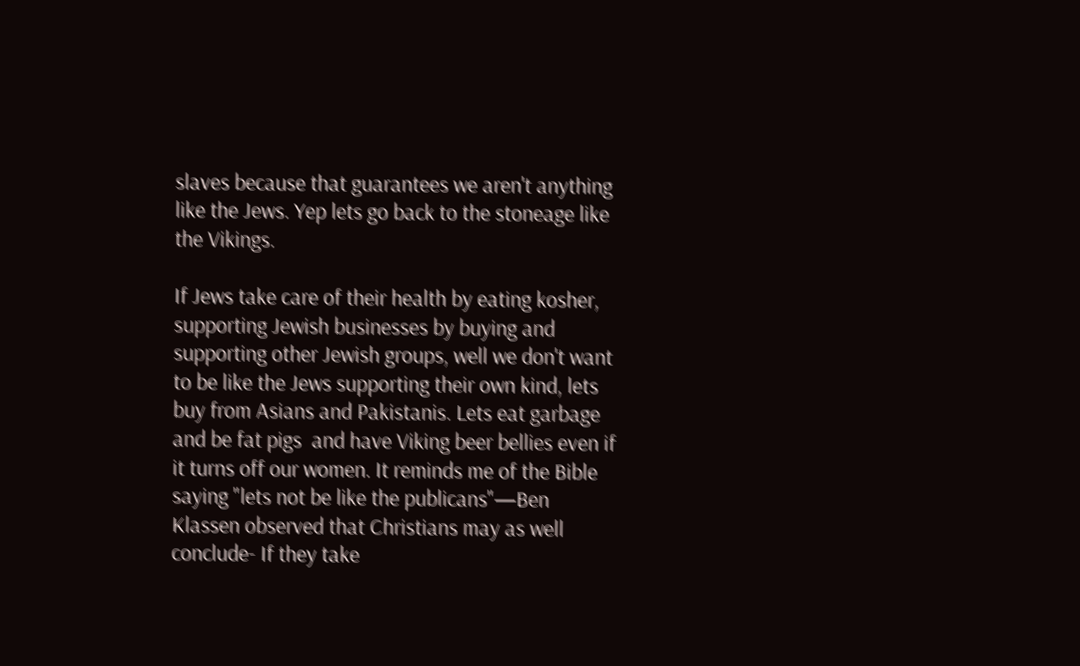slaves because that guarantees we aren't anything like the Jews. Yep lets go back to the stoneage like the Vikings.

If Jews take care of their health by eating kosher, supporting Jewish businesses by buying and supporting other Jewish groups, well we don't want to be like the Jews supporting their own kind, lets buy from Asians and Pakistanis. Lets eat garbage and be fat pigs  and have Viking beer bellies even if it turns off our women. It reminds me of the Bible saying "lets not be like the publicans"—Ben Klassen observed that Christians may as well conclude- If they take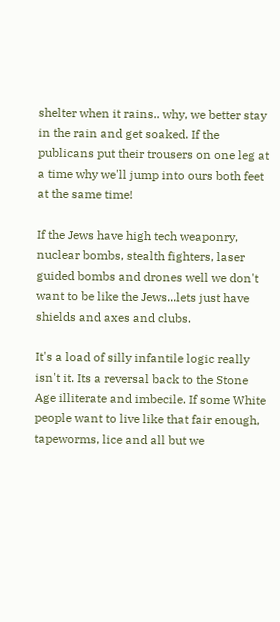shelter when it rains.. why, we better stay in the rain and get soaked. If the publicans put their trousers on one leg at a time why we'll jump into ours both feet at the same time!

If the Jews have high tech weaponry, nuclear bombs, stealth fighters, laser guided bombs and drones well we don't want to be like the Jews...lets just have shields and axes and clubs.

It's a load of silly infantile logic really isn't it. Its a reversal back to the Stone Age illiterate and imbecile. If some White people want to live like that fair enough, tapeworms, lice and all but we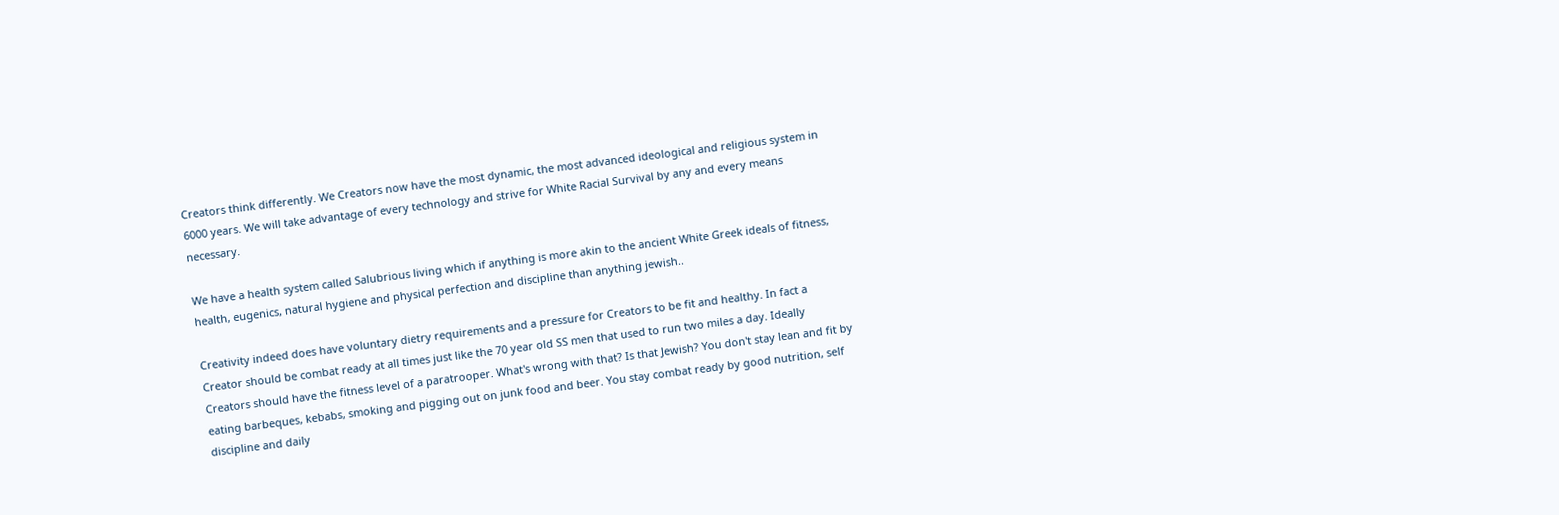Creators think differently. We Creators now have the most dynamic, the most advanced ideological and religious system in 6000 years. We will take advantage of every technology and strive for White Racial Survival by any and every means necessary.

We have a health system called Salubrious living which if anything is more akin to the ancient White Greek ideals of fitness, health, eugenics, natural hygiene and physical perfection and discipline than anything jewish..

Creativity indeed does have voluntary dietry requirements and a pressure for Creators to be fit and healthy. In fact a Creator should be combat ready at all times just like the 70 year old SS men that used to run two miles a day. Ideally Creators should have the fitness level of a paratrooper. What's wrong with that? Is that Jewish? You don't stay lean and fit by eating barbeques, kebabs, smoking and pigging out on junk food and beer. You stay combat ready by good nutrition, self discipline and daily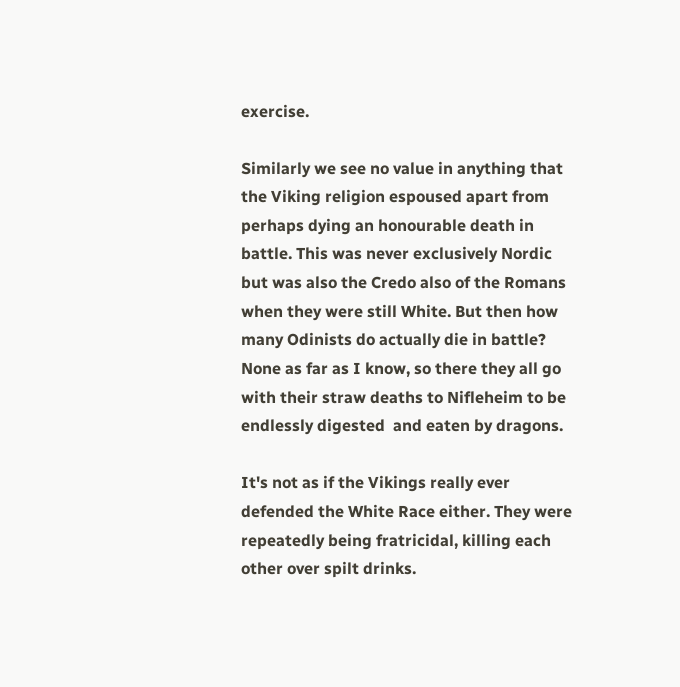exercise.

Similarly we see no value in anything that the Viking religion espoused apart from perhaps dying an honourable death in battle. This was never exclusively Nordic but was also the Credo also of the Romans when they were still White. But then how many Odinists do actually die in battle? None as far as I know, so there they all go with their straw deaths to Nifleheim to be endlessly digested  and eaten by dragons.

It's not as if the Vikings really ever defended the White Race either. They were repeatedly being fratricidal, killing each other over spilt drinks.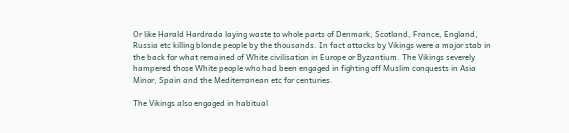Or like Harald Hardrada laying waste to whole parts of Denmark, Scotland, France, England, Russia etc killing blonde people by the thousands. In fact attacks by Vikings were a major stab in the back for what remained of White civilisation in Europe or Byzantium. The Vikings severely hampered those White people who had been engaged in fighting off Muslim conquests in Asia Minor, Spain and the Mediterranean etc for centuries.

The Vikings also engaged in habitual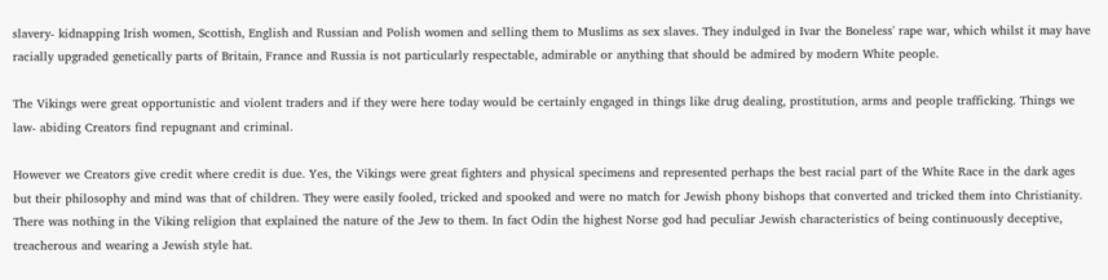slavery- kidnapping Irish women, Scottish, English and Russian and Polish women and selling them to Muslims as sex slaves. They indulged in Ivar the Boneless' rape war, which whilst it may have racially upgraded genetically parts of Britain, France and Russia is not particularly respectable, admirable or anything that should be admired by modern White people.

The Vikings were great opportunistic and violent traders and if they were here today would be certainly engaged in things like drug dealing, prostitution, arms and people trafficking. Things we law- abiding Creators find repugnant and criminal.

However we Creators give credit where credit is due. Yes, the Vikings were great fighters and physical specimens and represented perhaps the best racial part of the White Race in the dark ages but their philosophy and mind was that of children. They were easily fooled, tricked and spooked and were no match for Jewish phony bishops that converted and tricked them into Christianity. There was nothing in the Viking religion that explained the nature of the Jew to them. In fact Odin the highest Norse god had peculiar Jewish characteristics of being continuously deceptive, treacherous and wearing a Jewish style hat.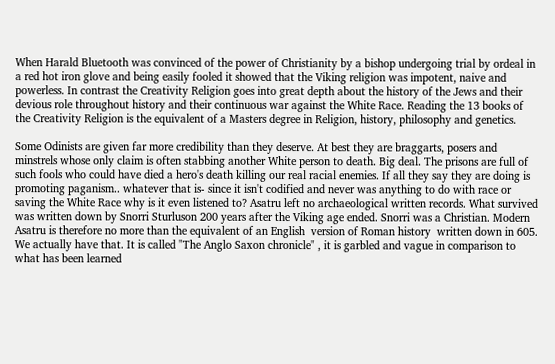When Harald Bluetooth was convinced of the power of Christianity by a bishop undergoing trial by ordeal in a red hot iron glove and being easily fooled it showed that the Viking religion was impotent, naive and powerless. In contrast the Creativity Religion goes into great depth about the history of the Jews and their devious role throughout history and their continuous war against the White Race. Reading the 13 books of the Creativity Religion is the equivalent of a Masters degree in Religion, history, philosophy and genetics.

Some Odinists are given far more credibility than they deserve. At best they are braggarts, posers and minstrels whose only claim is often stabbing another White person to death. Big deal. The prisons are full of such fools who could have died a hero's death killing our real racial enemies. If all they say they are doing is promoting paganism.. whatever that is- since it isn't codified and never was anything to do with race or saving the White Race why is it even listened to? Asatru left no archaeological written records. What survived was written down by Snorri Sturluson 200 years after the Viking age ended. Snorri was a Christian. Modern Asatru is therefore no more than the equivalent of an English  version of Roman history  written down in 605. We actually have that. It is called "The Anglo Saxon chronicle" , it is garbled and vague in comparison to what has been learned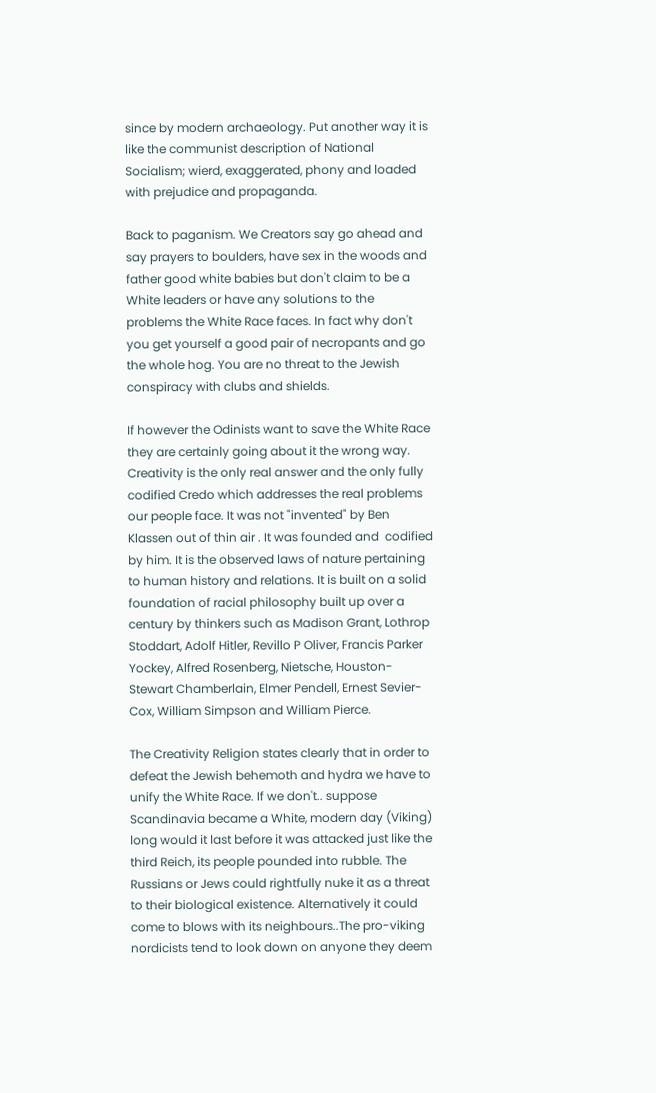since by modern archaeology. Put another way it is like the communist description of National Socialism; wierd, exaggerated, phony and loaded with prejudice and propaganda.

Back to paganism. We Creators say go ahead and say prayers to boulders, have sex in the woods and father good white babies but don't claim to be a White leaders or have any solutions to the problems the White Race faces. In fact why don't you get yourself a good pair of necropants and go the whole hog. You are no threat to the Jewish conspiracy with clubs and shields.

If however the Odinists want to save the White Race they are certainly going about it the wrong way. Creativity is the only real answer and the only fully codified Credo which addresses the real problems our people face. It was not "invented" by Ben Klassen out of thin air . It was founded and  codified by him. It is the observed laws of nature pertaining to human history and relations. It is built on a solid foundation of racial philosophy built up over a century by thinkers such as Madison Grant, Lothrop Stoddart, Adolf Hitler, Revillo P Oliver, Francis Parker Yockey, Alfred Rosenberg, Nietsche, Houston- Stewart Chamberlain, Elmer Pendell, Ernest Sevier-Cox, William Simpson and William Pierce.

The Creativity Religion states clearly that in order to defeat the Jewish behemoth and hydra we have to unify the White Race. If we don't.. suppose Scandinavia became a White, modern day (Viking) long would it last before it was attacked just like the third Reich, its people pounded into rubble. The Russians or Jews could rightfully nuke it as a threat to their biological existence. Alternatively it could come to blows with its neighbours..The pro-viking nordicists tend to look down on anyone they deem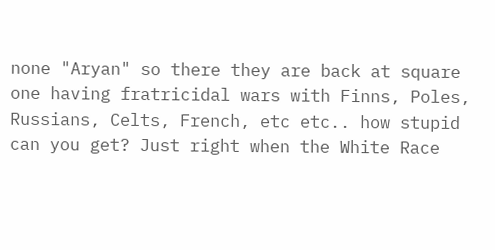none "Aryan" so there they are back at square one having fratricidal wars with Finns, Poles, Russians, Celts, French, etc etc.. how stupid can you get? Just right when the White Race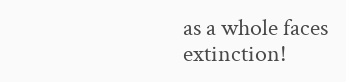as a whole faces extinction!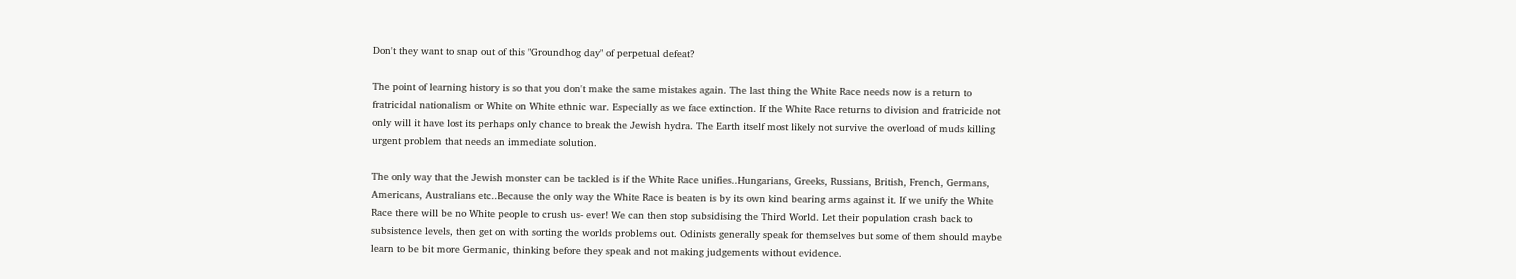Don't they want to snap out of this "Groundhog day" of perpetual defeat?

The point of learning history is so that you don't make the same mistakes again. The last thing the White Race needs now is a return to fratricidal nationalism or White on White ethnic war. Especially as we face extinction. If the White Race returns to division and fratricide not only will it have lost its perhaps only chance to break the Jewish hydra. The Earth itself most likely not survive the overload of muds killing urgent problem that needs an immediate solution.

The only way that the Jewish monster can be tackled is if the White Race unifies..Hungarians, Greeks, Russians, British, French, Germans, Americans, Australians etc..Because the only way the White Race is beaten is by its own kind bearing arms against it. If we unify the White Race there will be no White people to crush us- ever! We can then stop subsidising the Third World. Let their population crash back to subsistence levels, then get on with sorting the worlds problems out. Odinists generally speak for themselves but some of them should maybe learn to be bit more Germanic, thinking before they speak and not making judgements without evidence.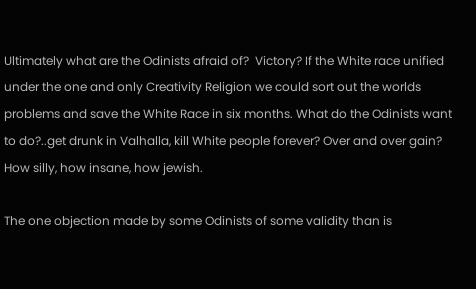Ultimately what are the Odinists afraid of?  Victory? If the White race unified under the one and only Creativity Religion we could sort out the worlds problems and save the White Race in six months. What do the Odinists want to do?..get drunk in Valhalla, kill White people forever? Over and over gain? How silly, how insane, how jewish.

The one objection made by some Odinists of some validity than is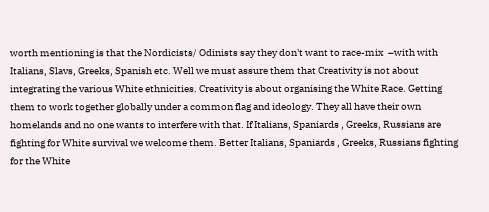worth mentioning is that the Nordicists/ Odinists say they don't want to race-mix  –with with Italians, Slavs, Greeks, Spanish etc. Well we must assure them that Creativity is not about integrating the various White ethnicities. Creativity is about organising the White Race. Getting them to work together globally under a common flag and ideology. They all have their own homelands and no one wants to interfere with that. If Italians, Spaniards , Greeks, Russians are fighting for White survival we welcome them. Better Italians, Spaniards , Greeks, Russians fighting for the White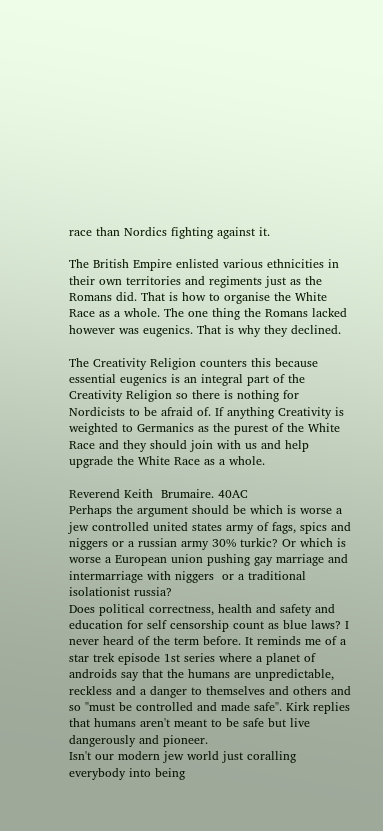race than Nordics fighting against it.

The British Empire enlisted various ethnicities in their own territories and regiments just as the Romans did. That is how to organise the White Race as a whole. The one thing the Romans lacked however was eugenics. That is why they declined.

The Creativity Religion counters this because essential eugenics is an integral part of the Creativity Religion so there is nothing for Nordicists to be afraid of. If anything Creativity is weighted to Germanics as the purest of the White Race and they should join with us and help upgrade the White Race as a whole.

Reverend Keith  Brumaire. 40AC
Perhaps the argument should be which is worse a jew controlled united states army of fags, spics and niggers or a russian army 30% turkic? Or which is worse a European union pushing gay marriage and intermarriage with niggers  or a traditional isolationist russia?
Does political correctness, health and safety and education for self censorship count as blue laws? I never heard of the term before. It reminds me of a star trek episode 1st series where a planet of androids say that the humans are unpredictable, reckless and a danger to themselves and others and so "must be controlled and made safe". Kirk replies that humans aren't meant to be safe but live dangerously and pioneer.
Isn't our modern jew world just coralling everybody into being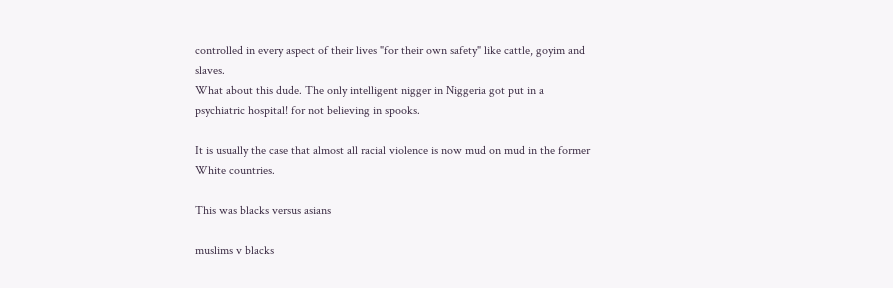controlled in every aspect of their lives "for their own safety" like cattle, goyim and slaves.
What about this dude. The only intelligent nigger in Niggeria got put in a psychiatric hospital! for not believing in spooks.

It is usually the case that almost all racial violence is now mud on mud in the former White countries.

This was blacks versus asians

muslims v blacks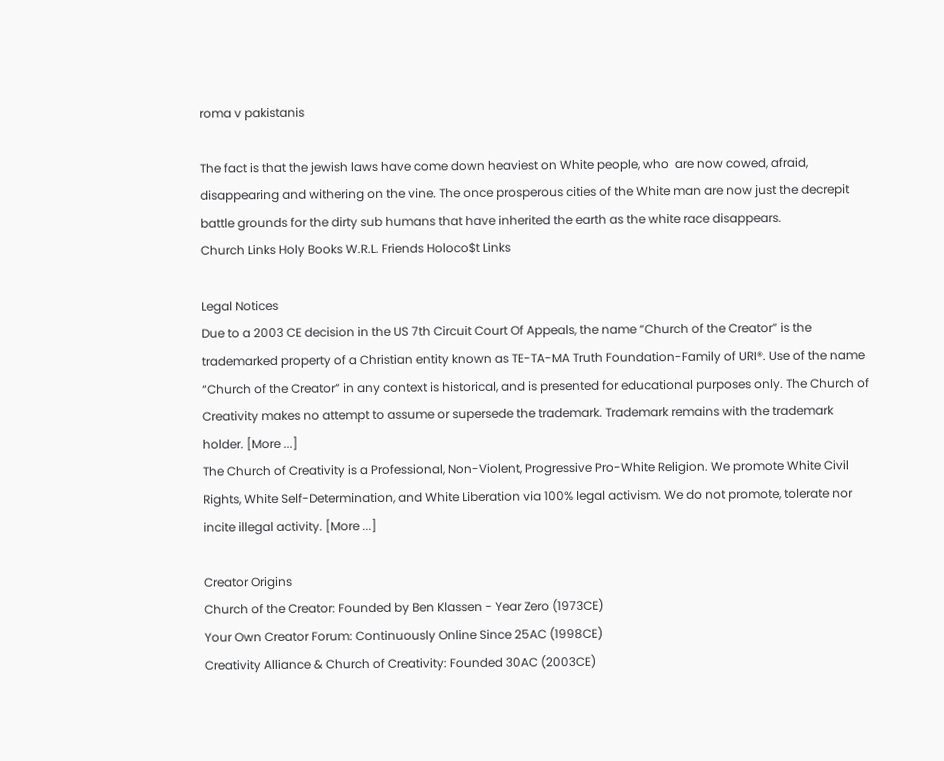roma v pakistanis

The fact is that the jewish laws have come down heaviest on White people, who  are now cowed, afraid, disappearing and withering on the vine. The once prosperous cities of the White man are now just the decrepit battle grounds for the dirty sub humans that have inherited the earth as the white race disappears.
Church Links Holy Books W.R.L. Friends Holoco$t Links

Legal Notices
Due to a 2003 CE decision in the US 7th Circuit Court Of Appeals, the name “Church of the Creator” is the trademarked property of a Christian entity known as TE-TA-MA Truth Foundation-Family of URI®. Use of the name “Church of the Creator” in any context is historical, and is presented for educational purposes only. The Church of Creativity makes no attempt to assume or supersede the trademark. Trademark remains with the trademark holder. [More ...]
The Church of Creativity is a Professional, Non-Violent, Progressive Pro-White Religion. We promote White Civil Rights, White Self-Determination, and White Liberation via 100% legal activism. We do not promote, tolerate nor incite illegal activity. [More ...]

Creator Origins
Church of the Creator: Founded by Ben Klassen - Year Zero (1973CE)
Your Own Creator Forum: Continuously Online Since 25AC (1998CE)
Creativity Alliance & Church of Creativity: Founded 30AC (2003CE)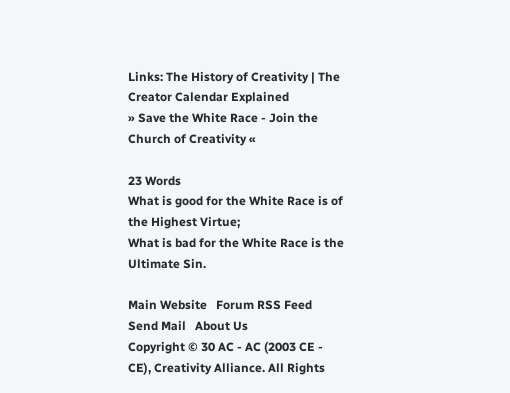Links: The History of Creativity | The Creator Calendar Explained
» Save the White Race - Join the Church of Creativity «

23 Words
What is good for the White Race is of the Highest Virtue;
What is bad for the White Race is the Ultimate Sin.

Main Website   Forum RSS Feed   Send Mail   About Us
Copyright © 30 AC - AC (2003 CE - CE), Creativity Alliance. All Rights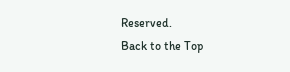Reserved.
Back to the Top